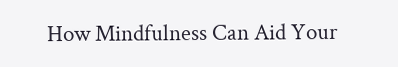How Mindfulness Can Aid Your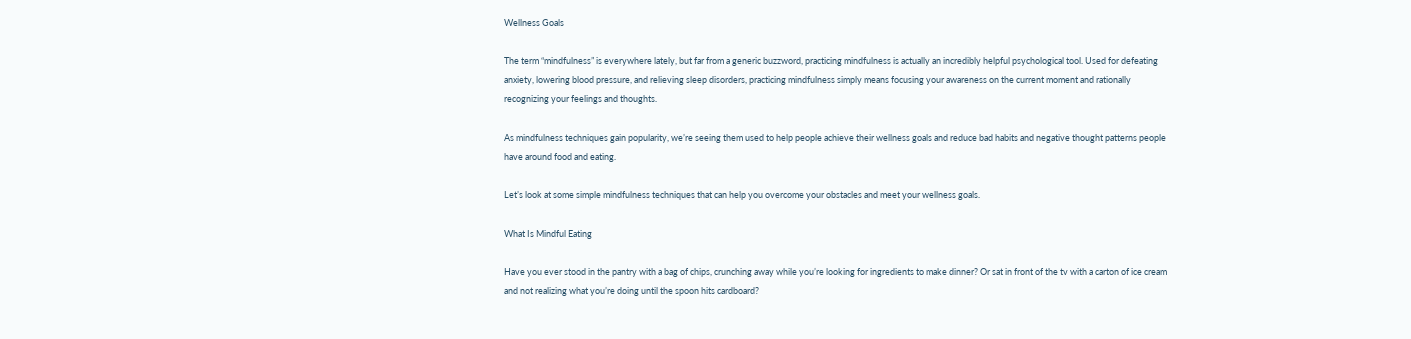Wellness Goals

The term “mindfulness” is everywhere lately, but far from a generic buzzword, practicing mindfulness is actually an incredibly helpful psychological tool. Used for defeating anxiety, lowering blood pressure, and relieving sleep disorders, practicing mindfulness simply means focusing your awareness on the current moment and rationally recognizing your feelings and thoughts.

As mindfulness techniques gain popularity, we’re seeing them used to help people achieve their wellness goals and reduce bad habits and negative thought patterns people have around food and eating.

Let’s look at some simple mindfulness techniques that can help you overcome your obstacles and meet your wellness goals.

What Is Mindful Eating

Have you ever stood in the pantry with a bag of chips, crunching away while you’re looking for ingredients to make dinner? Or sat in front of the tv with a carton of ice cream and not realizing what you’re doing until the spoon hits cardboard?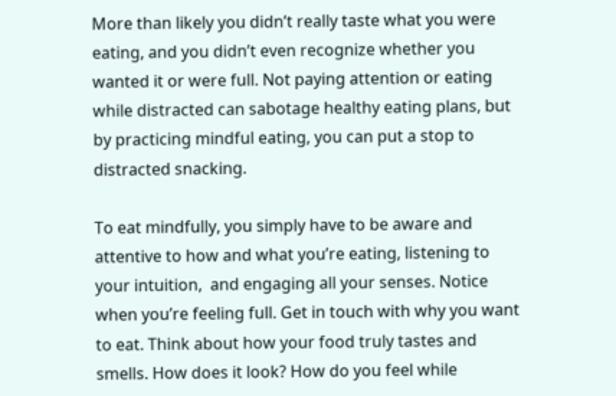More than likely you didn’t really taste what you were eating, and you didn’t even recognize whether you wanted it or were full. Not paying attention or eating while distracted can sabotage healthy eating plans, but by practicing mindful eating, you can put a stop to distracted snacking.

To eat mindfully, you simply have to be aware and attentive to how and what you’re eating, listening to your intuition,  and engaging all your senses. Notice when you’re feeling full. Get in touch with why you want to eat. Think about how your food truly tastes and smells. How does it look? How do you feel while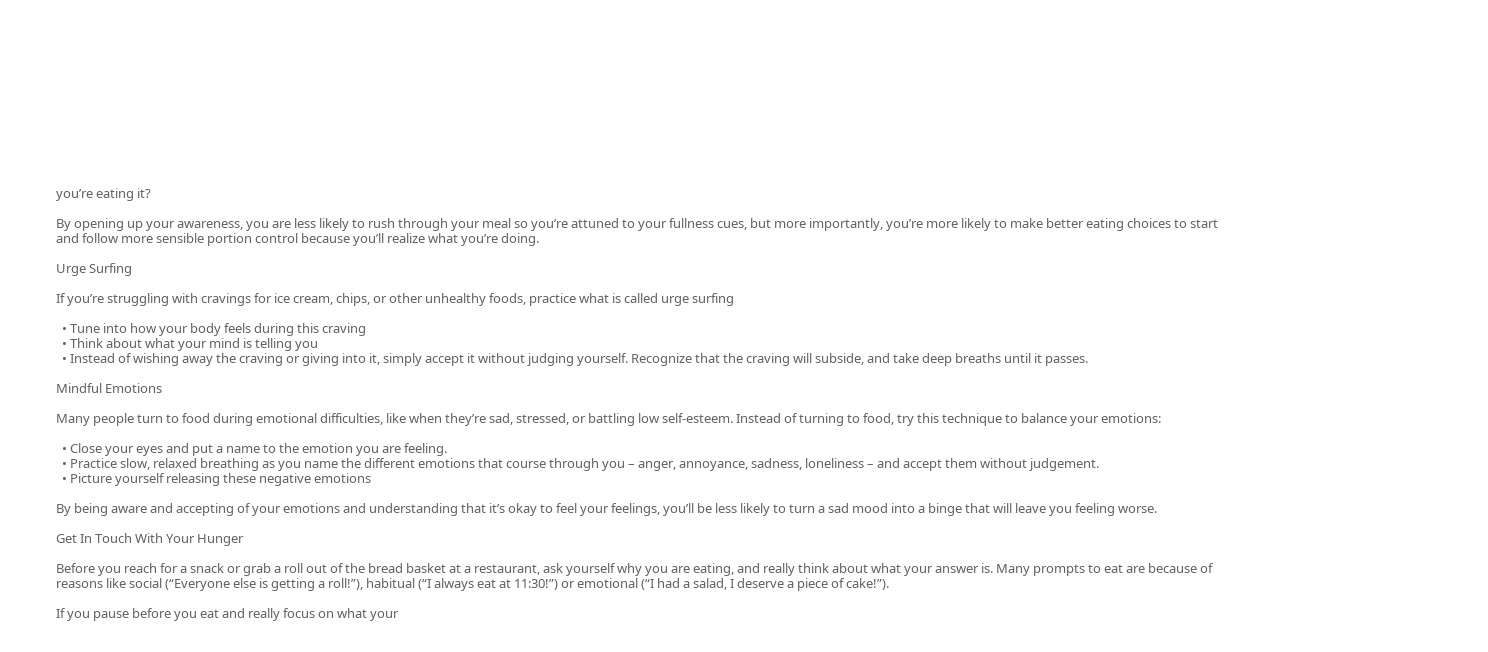you’re eating it?

By opening up your awareness, you are less likely to rush through your meal so you’re attuned to your fullness cues, but more importantly, you’re more likely to make better eating choices to start and follow more sensible portion control because you’ll realize what you’re doing.

Urge Surfing

If you’re struggling with cravings for ice cream, chips, or other unhealthy foods, practice what is called urge surfing

  • Tune into how your body feels during this craving
  • Think about what your mind is telling you
  • Instead of wishing away the craving or giving into it, simply accept it without judging yourself. Recognize that the craving will subside, and take deep breaths until it passes.

Mindful Emotions

Many people turn to food during emotional difficulties, like when they’re sad, stressed, or battling low self-esteem. Instead of turning to food, try this technique to balance your emotions:

  • Close your eyes and put a name to the emotion you are feeling.
  • Practice slow, relaxed breathing as you name the different emotions that course through you – anger, annoyance, sadness, loneliness – and accept them without judgement.
  • Picture yourself releasing these negative emotions

By being aware and accepting of your emotions and understanding that it’s okay to feel your feelings, you’ll be less likely to turn a sad mood into a binge that will leave you feeling worse.

Get In Touch With Your Hunger

Before you reach for a snack or grab a roll out of the bread basket at a restaurant, ask yourself why you are eating, and really think about what your answer is. Many prompts to eat are because of reasons like social (“Everyone else is getting a roll!”), habitual (“I always eat at 11:30!”) or emotional (“I had a salad, I deserve a piece of cake!”).

If you pause before you eat and really focus on what your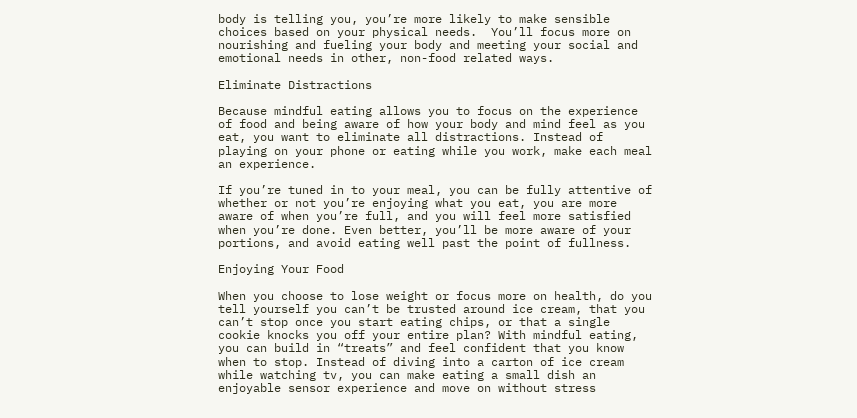body is telling you, you’re more likely to make sensible choices based on your physical needs.  You’ll focus more on nourishing and fueling your body and meeting your social and emotional needs in other, non-food related ways.

Eliminate Distractions

Because mindful eating allows you to focus on the experience of food and being aware of how your body and mind feel as you eat, you want to eliminate all distractions. Instead of playing on your phone or eating while you work, make each meal an experience.

If you’re tuned in to your meal, you can be fully attentive of whether or not you’re enjoying what you eat, you are more aware of when you’re full, and you will feel more satisfied when you’re done. Even better, you’ll be more aware of your portions, and avoid eating well past the point of fullness.

Enjoying Your Food

When you choose to lose weight or focus more on health, do you tell yourself you can’t be trusted around ice cream, that you can’t stop once you start eating chips, or that a single cookie knocks you off your entire plan? With mindful eating, you can build in “treats” and feel confident that you know when to stop. Instead of diving into a carton of ice cream while watching tv, you can make eating a small dish an enjoyable sensor experience and move on without stress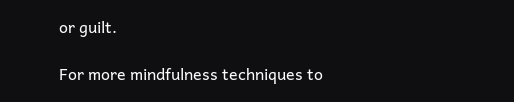or guilt.

For more mindfulness techniques to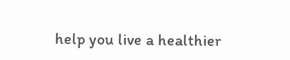help you live a healthier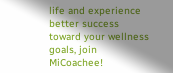life and experience better success toward your wellness goals, join MiCoachee!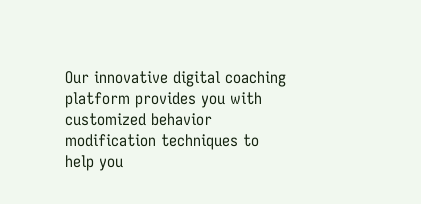Our innovative digital coaching platform provides you with customized behavior modification techniques to help you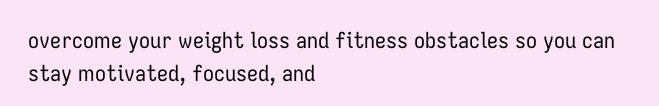overcome your weight loss and fitness obstacles so you can stay motivated, focused, and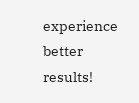experience better results!